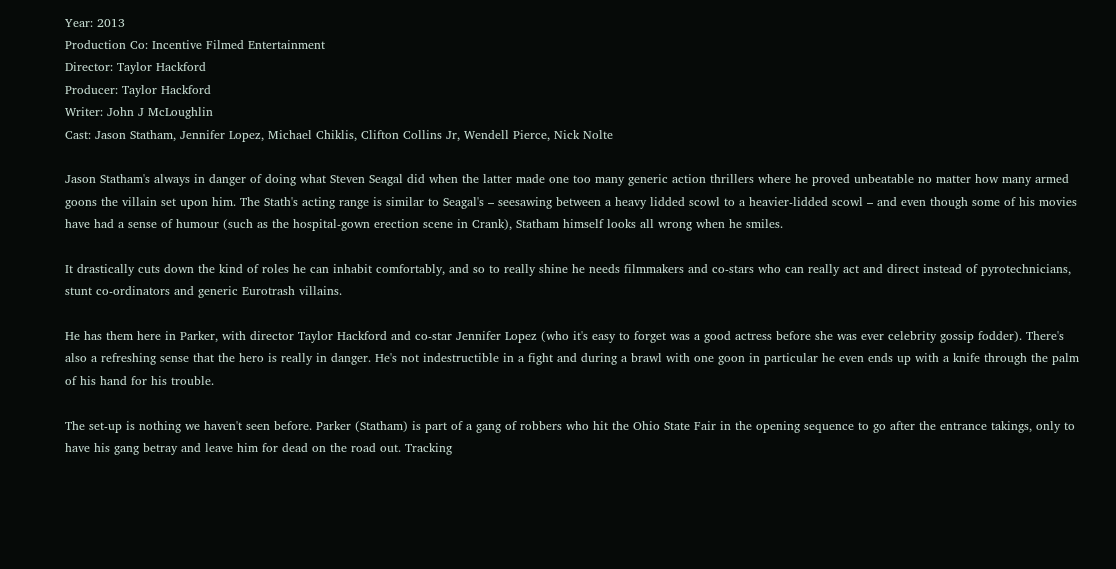Year: 2013
Production Co: Incentive Filmed Entertainment
Director: Taylor Hackford
Producer: Taylor Hackford
Writer: John J McLoughlin
Cast: Jason Statham, Jennifer Lopez, Michael Chiklis, Clifton Collins Jr, Wendell Pierce, Nick Nolte

Jason Statham's always in danger of doing what Steven Seagal did when the latter made one too many generic action thrillers where he proved unbeatable no matter how many armed goons the villain set upon him. The Stath's acting range is similar to Seagal's – seesawing between a heavy lidded scowl to a heavier-lidded scowl – and even though some of his movies have had a sense of humour (such as the hospital-gown erection scene in Crank), Statham himself looks all wrong when he smiles.

It drastically cuts down the kind of roles he can inhabit comfortably, and so to really shine he needs filmmakers and co-stars who can really act and direct instead of pyrotechnicians, stunt co-ordinators and generic Eurotrash villains.

He has them here in Parker, with director Taylor Hackford and co-star Jennifer Lopez (who it's easy to forget was a good actress before she was ever celebrity gossip fodder). There's also a refreshing sense that the hero is really in danger. He's not indestructible in a fight and during a brawl with one goon in particular he even ends up with a knife through the palm of his hand for his trouble.

The set-up is nothing we haven't seen before. Parker (Statham) is part of a gang of robbers who hit the Ohio State Fair in the opening sequence to go after the entrance takings, only to have his gang betray and leave him for dead on the road out. Tracking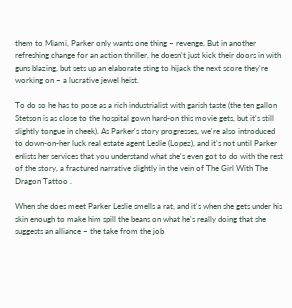them to Miami, Parker only wants one thing – revenge. But in another refreshing change for an action thriller, he doesn't just kick their doors in with guns blazing, but sets up an elaborate sting to hijack the next score they're working on – a lucrative jewel heist.

To do so he has to pose as a rich industrialist with garish taste (the ten gallon Stetson is as close to the hospital gown hard-on this movie gets, but it's still slightly tongue in cheek). As Parker's story progresses, we're also introduced to down-on-her luck real estate agent Leslie (Lopez), and it's not until Parker enlists her services that you understand what she's even got to do with the rest of the story, a fractured narrative slightly in the vein of The Girl With The Dragon Tattoo .

When she does meet Parker Leslie smells a rat, and it's when she gets under his skin enough to make him spill the beans on what he's really doing that she suggests an alliance – the take from the job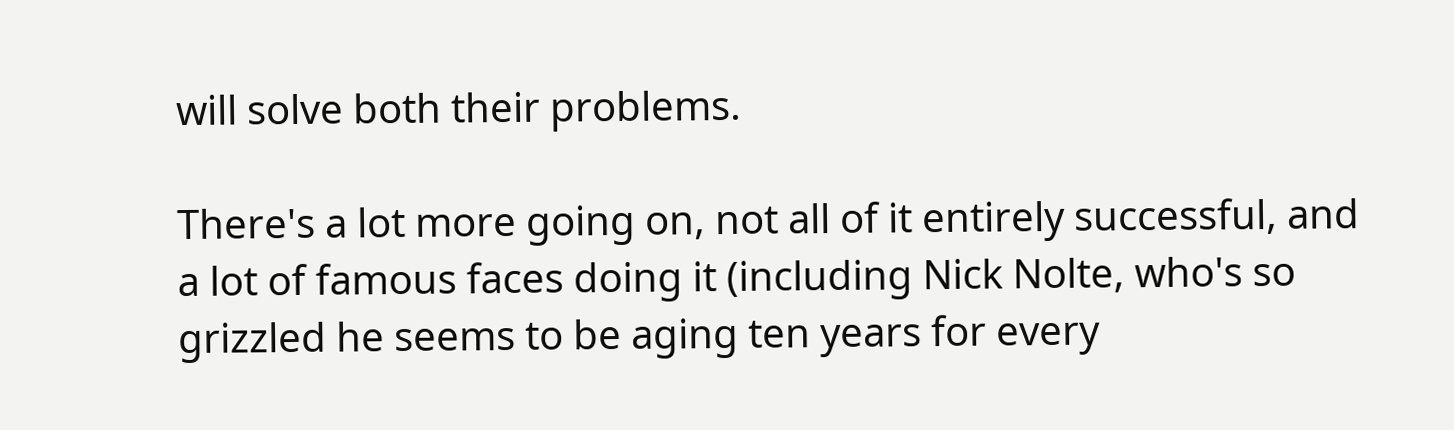will solve both their problems.

There's a lot more going on, not all of it entirely successful, and a lot of famous faces doing it (including Nick Nolte, who's so grizzled he seems to be aging ten years for every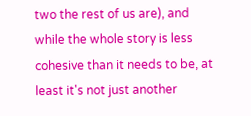two the rest of us are), and while the whole story is less cohesive than it needs to be, at least it's not just another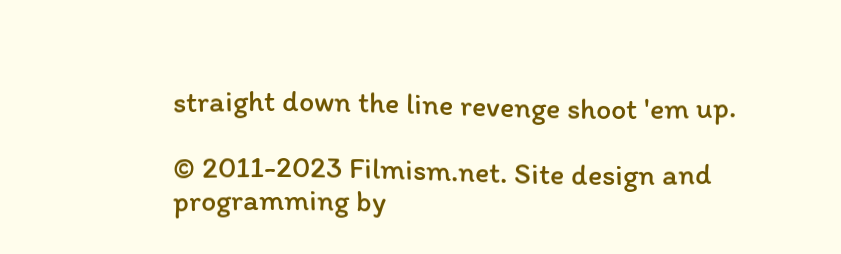straight down the line revenge shoot 'em up.

© 2011-2023 Filmism.net. Site design and programming by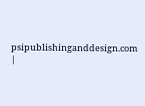psipublishinganddesign.com |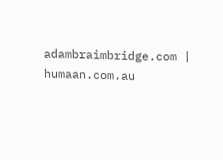adambraimbridge.com | humaan.com.au